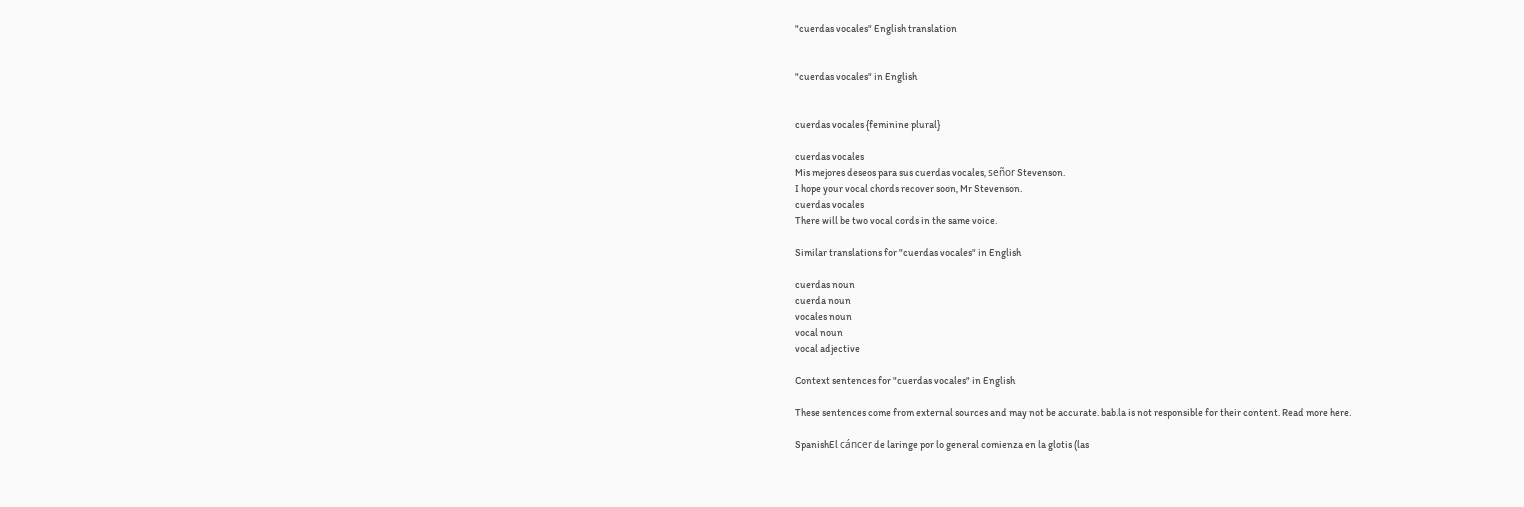"cuerdas vocales" English translation


"cuerdas vocales" in English


cuerdas vocales {feminine plural}

cuerdas vocales
Mis mejores deseos para sus cuerdas vocales, señor Stevenson.
I hope your vocal chords recover soon, Mr Stevenson.
cuerdas vocales
There will be two vocal cords in the same voice.

Similar translations for "cuerdas vocales" in English

cuerdas noun
cuerda noun
vocales noun
vocal noun
vocal adjective

Context sentences for "cuerdas vocales" in English

These sentences come from external sources and may not be accurate. bab.la is not responsible for their content. Read more here.

SpanishEl cáncer de laringe por lo general comienza en la glotis (las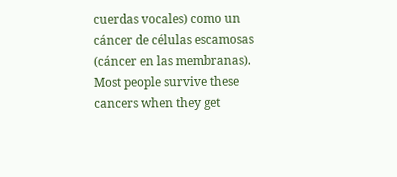cuerdas vocales) como un cáncer de células escamosas (cáncer en las membranas).
Most people survive these cancers when they get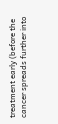treatment early (before the cancer spreads further into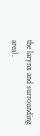the larynx and surrounding area).